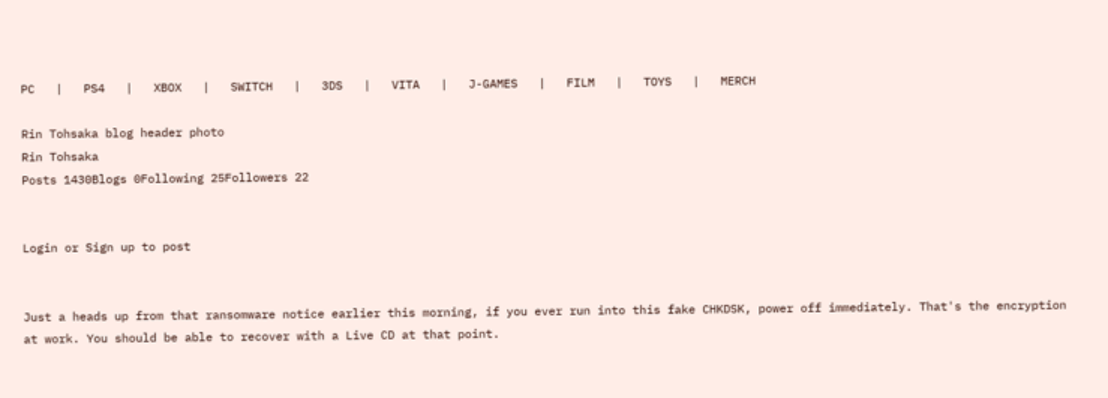PC   |   PS4   |   XBOX   |   SWITCH   |   3DS   |   VITA   |   J-GAMES   |   FILM   |   TOYS   |   MERCH

Rin Tohsaka blog header photo
Rin Tohsaka
Posts 1430Blogs 0Following 25Followers 22


Login or Sign up to post


Just a heads up from that ransomware notice earlier this morning, if you ever run into this fake CHKDSK, power off immediately. That's the encryption at work. You should be able to recover with a Live CD at that point.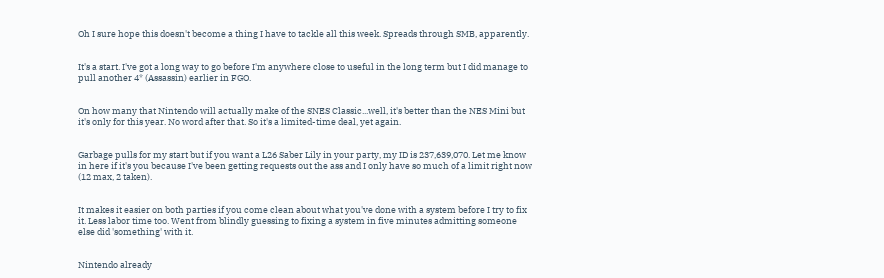Oh I sure hope this doesn't become a thing I have to tackle all this week. Spreads through SMB, apparently.


It's a start. I've got a long way to go before I'm anywhere close to useful in the long term but I did manage to pull another 4* (Assassin) earlier in FGO.


On how many that Nintendo will actually make of the SNES Classic...well, it's better than the NES Mini but it's only for this year. No word after that. So it's a limited-time deal, yet again.


Garbage pulls for my start but if you want a L26 Saber Lily in your party, my ID is 237,639,070. Let me know in here if it's you because I've been getting requests out the ass and I only have so much of a limit right now (12 max, 2 taken).


It makes it easier on both parties if you come clean about what you've done with a system before I try to fix it. Less labor time too. Went from blindly guessing to fixing a system in five minutes admitting someone else did 'something' with it.


Nintendo already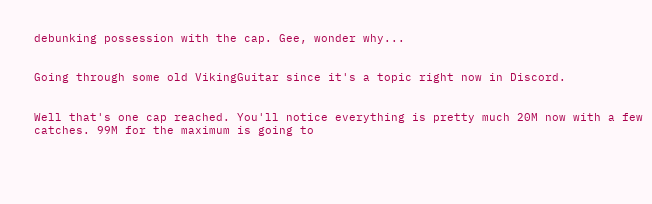debunking possession with the cap. Gee, wonder why...


Going through some old VikingGuitar since it's a topic right now in Discord.


Well that's one cap reached. You'll notice everything is pretty much 20M now with a few catches. 99M for the maximum is going to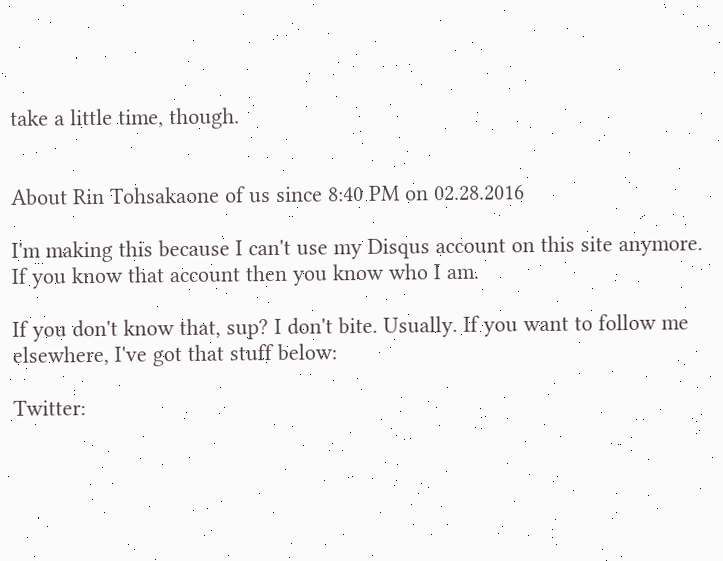take a little time, though.


About Rin Tohsakaone of us since 8:40 PM on 02.28.2016

I'm making this because I can't use my Disqus account on this site anymore. If you know that account then you know who I am.

If you don't know that, sup? I don't bite. Usually. If you want to follow me elsewhere, I've got that stuff below:

Twitter: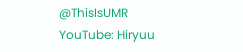@ThisIsUMR
YouTube: Hiryuu